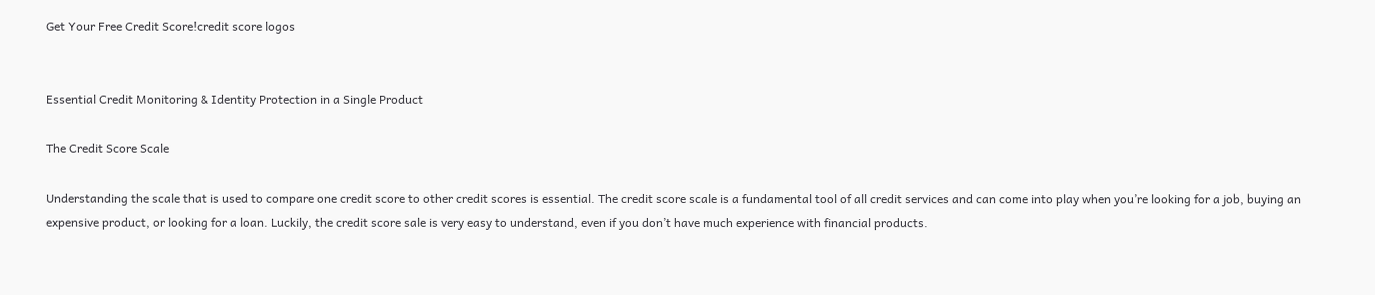Get Your Free Credit Score!credit score logos


Essential Credit Monitoring & Identity Protection in a Single Product

The Credit Score Scale

Understanding the scale that is used to compare one credit score to other credit scores is essential. The credit score scale is a fundamental tool of all credit services and can come into play when you’re looking for a job, buying an expensive product, or looking for a loan. Luckily, the credit score sale is very easy to understand, even if you don’t have much experience with financial products.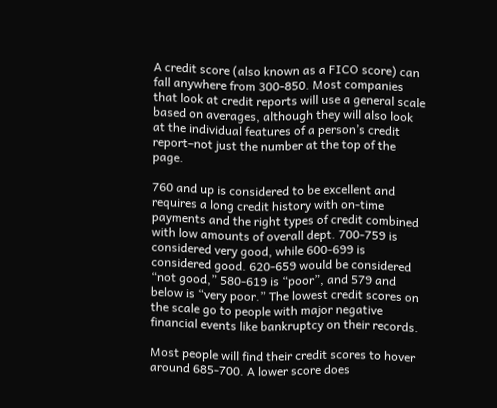A credit score (also known as a FICO score) can fall anywhere from 300-850. Most companies that look at credit reports will use a general scale based on averages, although they will also look at the individual features of a person’s credit report–not just the number at the top of the page.

760 and up is considered to be excellent and requires a long credit history with on-time payments and the right types of credit combined with low amounts of overall dept. 700-759 is considered very good, while 600-699 is considered good. 620-659 would be considered “not good,” 580-619 is “poor”, and 579 and below is “very poor.” The lowest credit scores on the scale go to people with major negative financial events like bankruptcy on their records.

Most people will find their credit scores to hover around 685-700. A lower score does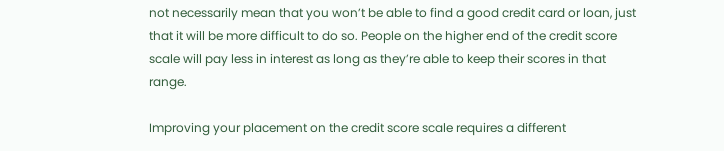not necessarily mean that you won’t be able to find a good credit card or loan, just that it will be more difficult to do so. People on the higher end of the credit score scale will pay less in interest as long as they’re able to keep their scores in that range.

Improving your placement on the credit score scale requires a different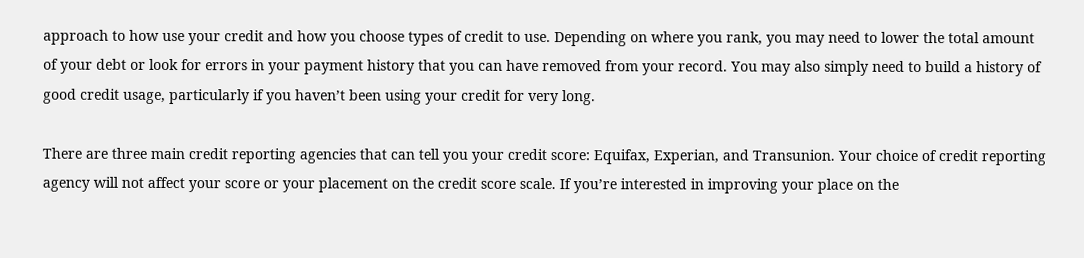approach to how use your credit and how you choose types of credit to use. Depending on where you rank, you may need to lower the total amount of your debt or look for errors in your payment history that you can have removed from your record. You may also simply need to build a history of good credit usage, particularly if you haven’t been using your credit for very long.

There are three main credit reporting agencies that can tell you your credit score: Equifax, Experian, and Transunion. Your choice of credit reporting agency will not affect your score or your placement on the credit score scale. If you’re interested in improving your place on the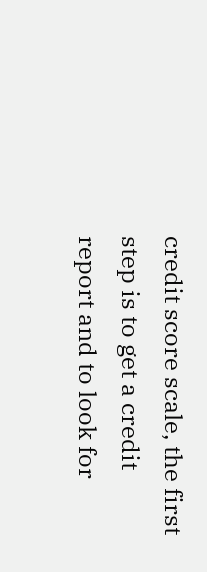credit score scale, the first step is to get a credit report and to look for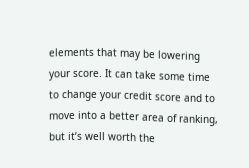elements that may be lowering your score. It can take some time to change your credit score and to move into a better area of ranking, but it’s well worth the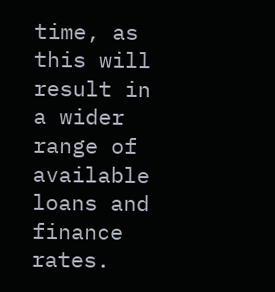time, as this will result in a wider range of available loans and finance rates.